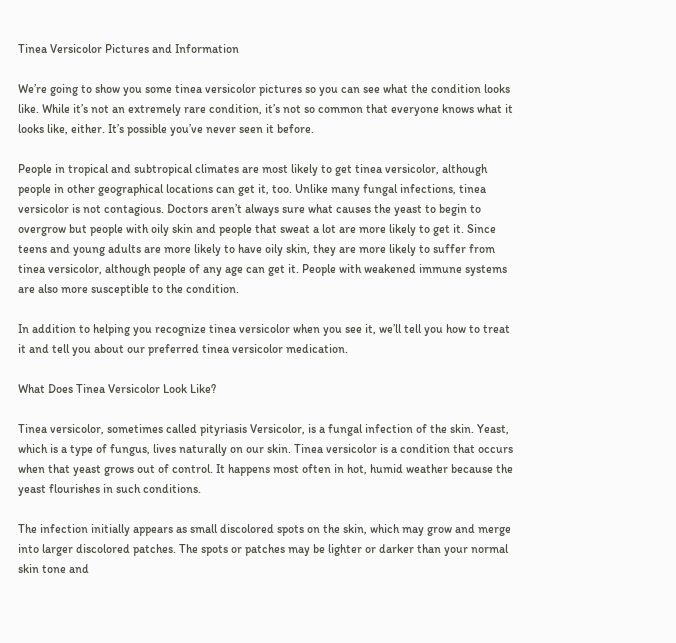Tinea Versicolor Pictures and Information

We’re going to show you some tinea versicolor pictures so you can see what the condition looks like. While it’s not an extremely rare condition, it’s not so common that everyone knows what it looks like, either. It’s possible you’ve never seen it before.

People in tropical and subtropical climates are most likely to get tinea versicolor, although people in other geographical locations can get it, too. Unlike many fungal infections, tinea versicolor is not contagious. Doctors aren’t always sure what causes the yeast to begin to overgrow but people with oily skin and people that sweat a lot are more likely to get it. Since teens and young adults are more likely to have oily skin, they are more likely to suffer from tinea versicolor, although people of any age can get it. People with weakened immune systems are also more susceptible to the condition.

In addition to helping you recognize tinea versicolor when you see it, we’ll tell you how to treat it and tell you about our preferred tinea versicolor medication.

What Does Tinea Versicolor Look Like?

Tinea versicolor, sometimes called pityriasis Versicolor, is a fungal infection of the skin. Yeast, which is a type of fungus, lives naturally on our skin. Tinea versicolor is a condition that occurs when that yeast grows out of control. It happens most often in hot, humid weather because the yeast flourishes in such conditions.

The infection initially appears as small discolored spots on the skin, which may grow and merge into larger discolored patches. The spots or patches may be lighter or darker than your normal skin tone and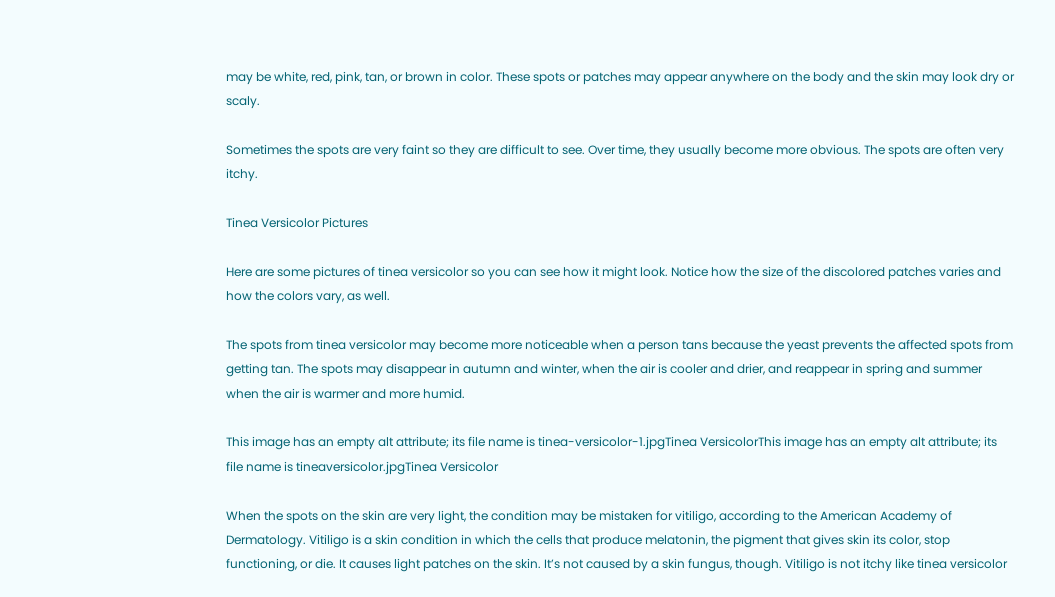may be white, red, pink, tan, or brown in color. These spots or patches may appear anywhere on the body and the skin may look dry or scaly.

Sometimes the spots are very faint so they are difficult to see. Over time, they usually become more obvious. The spots are often very itchy.

Tinea Versicolor Pictures

Here are some pictures of tinea versicolor so you can see how it might look. Notice how the size of the discolored patches varies and how the colors vary, as well.

The spots from tinea versicolor may become more noticeable when a person tans because the yeast prevents the affected spots from getting tan. The spots may disappear in autumn and winter, when the air is cooler and drier, and reappear in spring and summer when the air is warmer and more humid.

This image has an empty alt attribute; its file name is tinea-versicolor-1.jpgTinea VersicolorThis image has an empty alt attribute; its file name is tineaversicolor.jpgTinea Versicolor

When the spots on the skin are very light, the condition may be mistaken for vitiligo, according to the American Academy of Dermatology. Vitiligo is a skin condition in which the cells that produce melatonin, the pigment that gives skin its color, stop functioning, or die. It causes light patches on the skin. It’s not caused by a skin fungus, though. Vitiligo is not itchy like tinea versicolor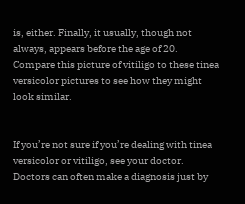is, either. Finally, it usually, though not always, appears before the age of 20. Compare this picture of vitiligo to these tinea versicolor pictures to see how they might look similar.


If you’re not sure if you’re dealing with tinea versicolor or vitiligo, see your doctor. Doctors can often make a diagnosis just by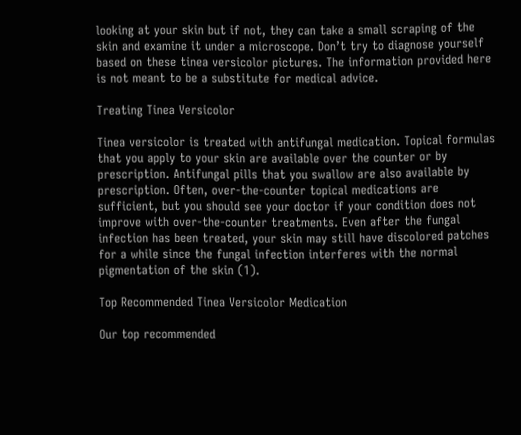looking at your skin but if not, they can take a small scraping of the skin and examine it under a microscope. Don’t try to diagnose yourself based on these tinea versicolor pictures. The information provided here is not meant to be a substitute for medical advice.

Treating Tinea Versicolor

Tinea versicolor is treated with antifungal medication. Topical formulas that you apply to your skin are available over the counter or by prescription. Antifungal pills that you swallow are also available by prescription. Often, over-the-counter topical medications are sufficient, but you should see your doctor if your condition does not improve with over-the-counter treatments. Even after the fungal infection has been treated, your skin may still have discolored patches for a while since the fungal infection interferes with the normal pigmentation of the skin (1).

Top Recommended Tinea Versicolor Medication

Our top recommended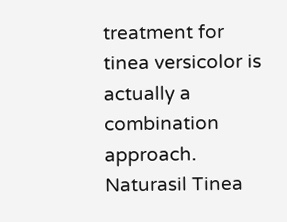treatment for tinea versicolor is actually a combination approach. Naturasil Tinea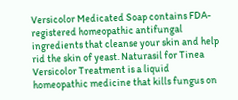Versicolor Medicated Soap contains FDA-registered homeopathic antifungal ingredients that cleanse your skin and help rid the skin of yeast. Naturasil for Tinea Versicolor Treatment is a liquid homeopathic medicine that kills fungus on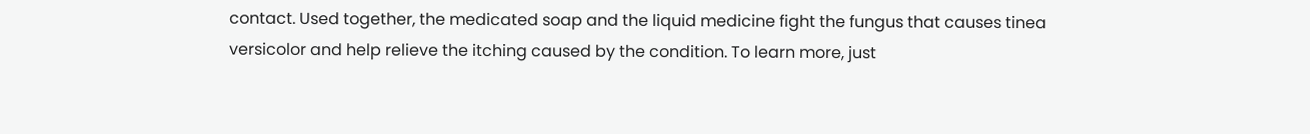contact. Used together, the medicated soap and the liquid medicine fight the fungus that causes tinea versicolor and help relieve the itching caused by the condition. To learn more, just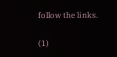follow the links.

(1)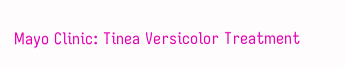Mayo Clinic: Tinea Versicolor Treatment